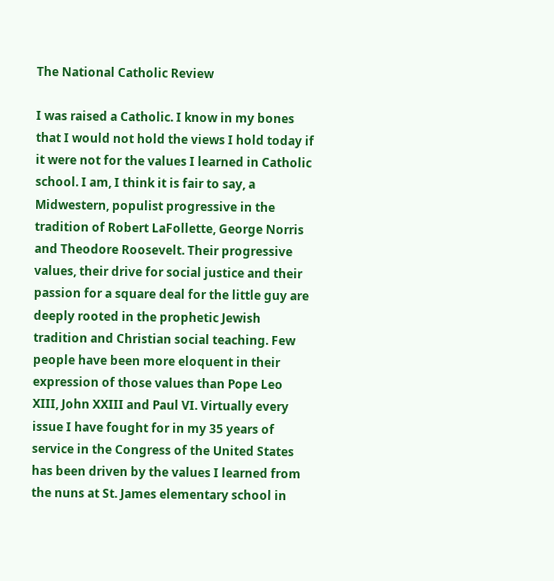The National Catholic Review

I was raised a Catholic. I know in my bones that I would not hold the views I hold today if it were not for the values I learned in Catholic school. I am, I think it is fair to say, a Midwestern, populist progressive in the tradition of Robert LaFollette, George Norris and Theodore Roosevelt. Their progressive values, their drive for social justice and their passion for a square deal for the little guy are deeply rooted in the prophetic Jewish tradition and Christian social teaching. Few people have been more eloquent in their expression of those values than Pope Leo XIII, John XXIII and Paul VI. Virtually every issue I have fought for in my 35 years of service in the Congress of the United States has been driven by the values I learned from the nuns at St. James elementary school in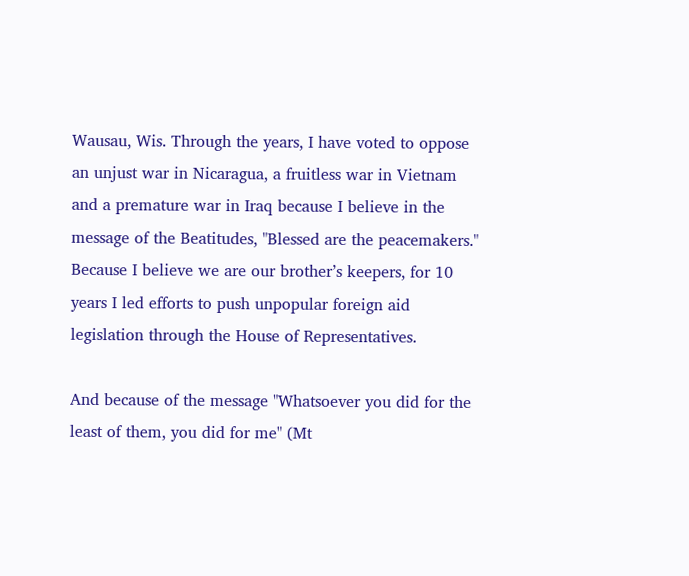Wausau, Wis. Through the years, I have voted to oppose an unjust war in Nicaragua, a fruitless war in Vietnam and a premature war in Iraq because I believe in the message of the Beatitudes, "Blessed are the peacemakers." Because I believe we are our brother’s keepers, for 10 years I led efforts to push unpopular foreign aid legislation through the House of Representatives.

And because of the message "Whatsoever you did for the least of them, you did for me" (Mt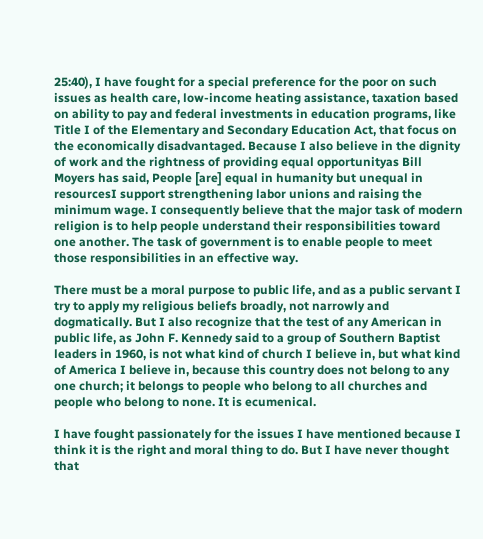25:40), I have fought for a special preference for the poor on such issues as health care, low-income heating assistance, taxation based on ability to pay and federal investments in education programs, like Title I of the Elementary and Secondary Education Act, that focus on the economically disadvantaged. Because I also believe in the dignity of work and the rightness of providing equal opportunityas Bill Moyers has said, People [are] equal in humanity but unequal in resourcesI support strengthening labor unions and raising the minimum wage. I consequently believe that the major task of modern religion is to help people understand their responsibilities toward one another. The task of government is to enable people to meet those responsibilities in an effective way.

There must be a moral purpose to public life, and as a public servant I try to apply my religious beliefs broadly, not narrowly and dogmatically. But I also recognize that the test of any American in public life, as John F. Kennedy said to a group of Southern Baptist leaders in 1960, is not what kind of church I believe in, but what kind of America I believe in, because this country does not belong to any one church; it belongs to people who belong to all churches and people who belong to none. It is ecumenical.

I have fought passionately for the issues I have mentioned because I think it is the right and moral thing to do. But I have never thought that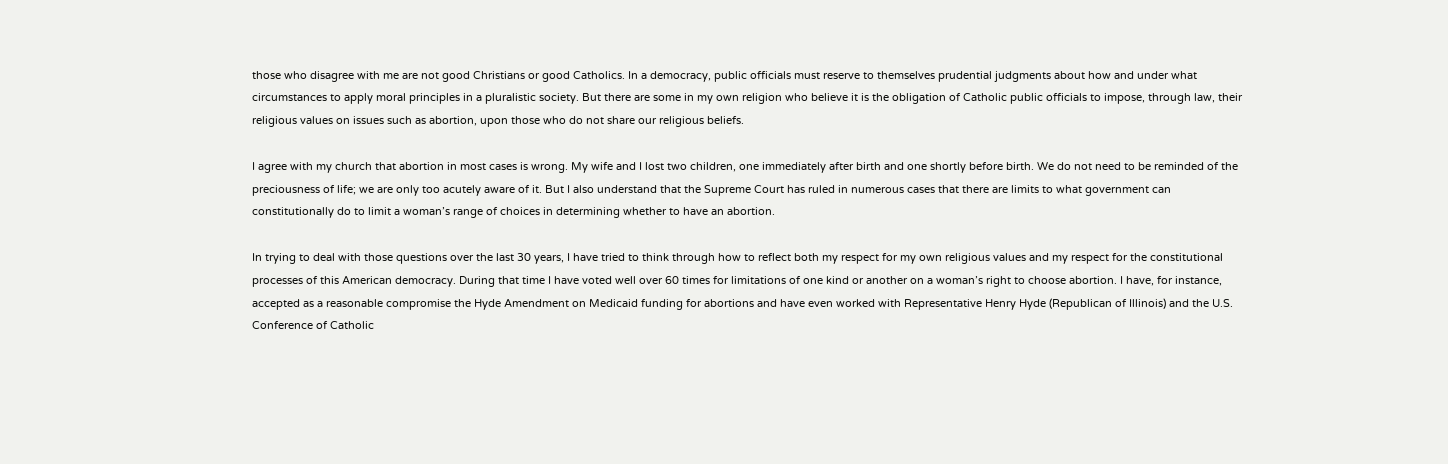those who disagree with me are not good Christians or good Catholics. In a democracy, public officials must reserve to themselves prudential judgments about how and under what circumstances to apply moral principles in a pluralistic society. But there are some in my own religion who believe it is the obligation of Catholic public officials to impose, through law, their religious values on issues such as abortion, upon those who do not share our religious beliefs.

I agree with my church that abortion in most cases is wrong. My wife and I lost two children, one immediately after birth and one shortly before birth. We do not need to be reminded of the preciousness of life; we are only too acutely aware of it. But I also understand that the Supreme Court has ruled in numerous cases that there are limits to what government can constitutionally do to limit a woman’s range of choices in determining whether to have an abortion.

In trying to deal with those questions over the last 30 years, I have tried to think through how to reflect both my respect for my own religious values and my respect for the constitutional processes of this American democracy. During that time I have voted well over 60 times for limitations of one kind or another on a woman’s right to choose abortion. I have, for instance, accepted as a reasonable compromise the Hyde Amendment on Medicaid funding for abortions and have even worked with Representative Henry Hyde (Republican of Illinois) and the U.S. Conference of Catholic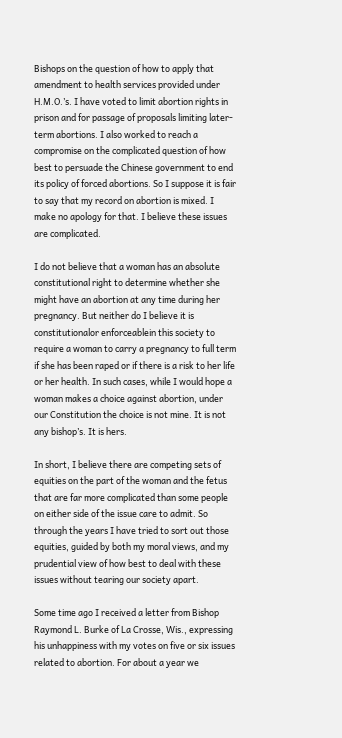Bishops on the question of how to apply that amendment to health services provided under H.M.O.’s. I have voted to limit abortion rights in prison and for passage of proposals limiting later-term abortions. I also worked to reach a compromise on the complicated question of how best to persuade the Chinese government to end its policy of forced abortions. So I suppose it is fair to say that my record on abortion is mixed. I make no apology for that. I believe these issues are complicated.

I do not believe that a woman has an absolute constitutional right to determine whether she might have an abortion at any time during her pregnancy. But neither do I believe it is constitutionalor enforceablein this society to require a woman to carry a pregnancy to full term if she has been raped or if there is a risk to her life or her health. In such cases, while I would hope a woman makes a choice against abortion, under our Constitution the choice is not mine. It is not any bishop’s. It is hers.

In short, I believe there are competing sets of equities on the part of the woman and the fetus that are far more complicated than some people on either side of the issue care to admit. So through the years I have tried to sort out those equities, guided by both my moral views, and my prudential view of how best to deal with these issues without tearing our society apart.

Some time ago I received a letter from Bishop Raymond L. Burke of La Crosse, Wis., expressing his unhappiness with my votes on five or six issues related to abortion. For about a year we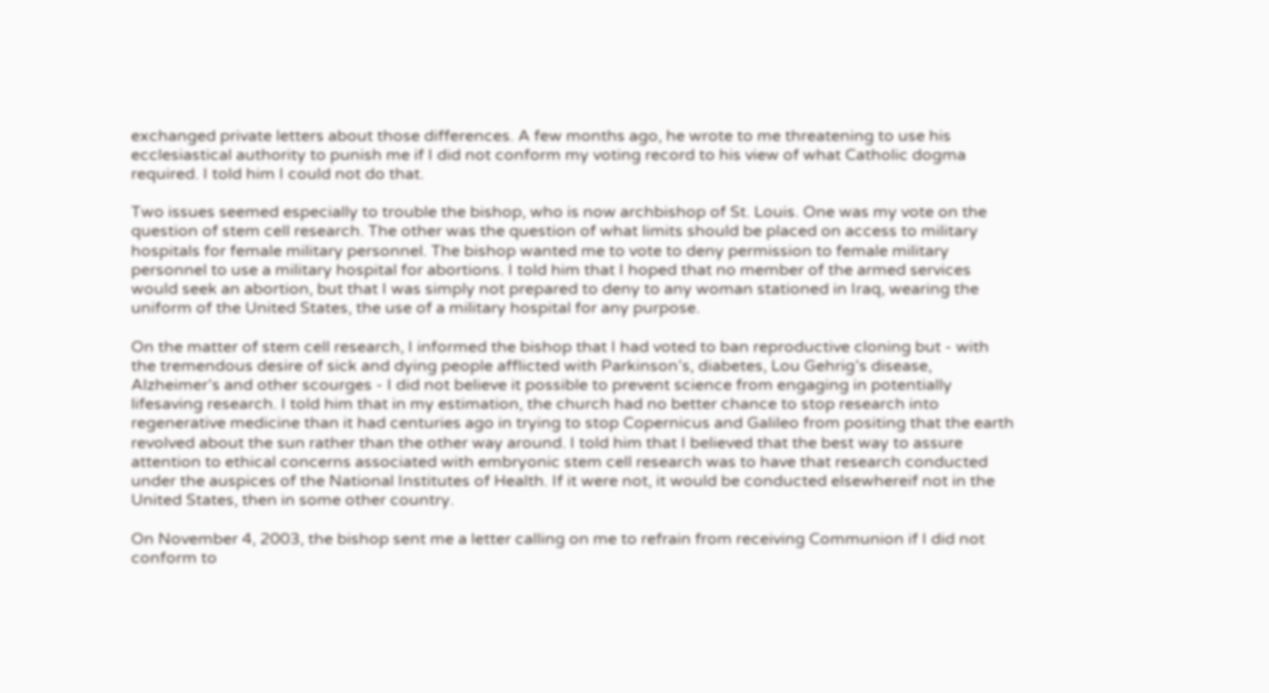exchanged private letters about those differences. A few months ago, he wrote to me threatening to use his ecclesiastical authority to punish me if I did not conform my voting record to his view of what Catholic dogma required. I told him I could not do that.

Two issues seemed especially to trouble the bishop, who is now archbishop of St. Louis. One was my vote on the question of stem cell research. The other was the question of what limits should be placed on access to military hospitals for female military personnel. The bishop wanted me to vote to deny permission to female military personnel to use a military hospital for abortions. I told him that I hoped that no member of the armed services would seek an abortion, but that I was simply not prepared to deny to any woman stationed in Iraq, wearing the uniform of the United States, the use of a military hospital for any purpose.

On the matter of stem cell research, I informed the bishop that I had voted to ban reproductive cloning but - with the tremendous desire of sick and dying people afflicted with Parkinson’s, diabetes, Lou Gehrig’s disease, Alzheimer’s and other scourges - I did not believe it possible to prevent science from engaging in potentially lifesaving research. I told him that in my estimation, the church had no better chance to stop research into regenerative medicine than it had centuries ago in trying to stop Copernicus and Galileo from positing that the earth revolved about the sun rather than the other way around. I told him that I believed that the best way to assure attention to ethical concerns associated with embryonic stem cell research was to have that research conducted under the auspices of the National Institutes of Health. If it were not, it would be conducted elsewhereif not in the United States, then in some other country.

On November 4, 2003, the bishop sent me a letter calling on me to refrain from receiving Communion if I did not conform to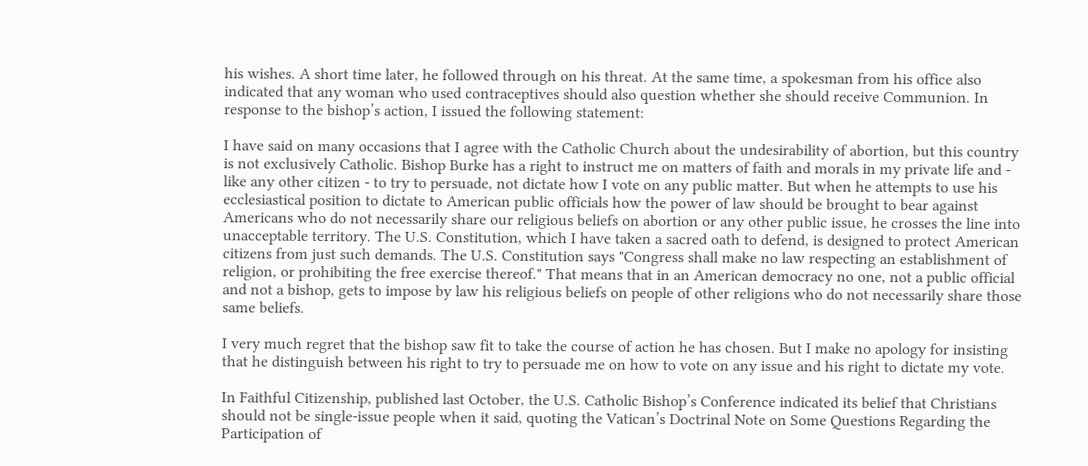his wishes. A short time later, he followed through on his threat. At the same time, a spokesman from his office also indicated that any woman who used contraceptives should also question whether she should receive Communion. In response to the bishop’s action, I issued the following statement:

I have said on many occasions that I agree with the Catholic Church about the undesirability of abortion, but this country is not exclusively Catholic. Bishop Burke has a right to instruct me on matters of faith and morals in my private life and - like any other citizen - to try to persuade, not dictate how I vote on any public matter. But when he attempts to use his ecclesiastical position to dictate to American public officials how the power of law should be brought to bear against Americans who do not necessarily share our religious beliefs on abortion or any other public issue, he crosses the line into unacceptable territory. The U.S. Constitution, which I have taken a sacred oath to defend, is designed to protect American citizens from just such demands. The U.S. Constitution says "Congress shall make no law respecting an establishment of religion, or prohibiting the free exercise thereof." That means that in an American democracy no one, not a public official and not a bishop, gets to impose by law his religious beliefs on people of other religions who do not necessarily share those same beliefs.

I very much regret that the bishop saw fit to take the course of action he has chosen. But I make no apology for insisting that he distinguish between his right to try to persuade me on how to vote on any issue and his right to dictate my vote.

In Faithful Citizenship, published last October, the U.S. Catholic Bishop’s Conference indicated its belief that Christians should not be single-issue people when it said, quoting the Vatican’s Doctrinal Note on Some Questions Regarding the Participation of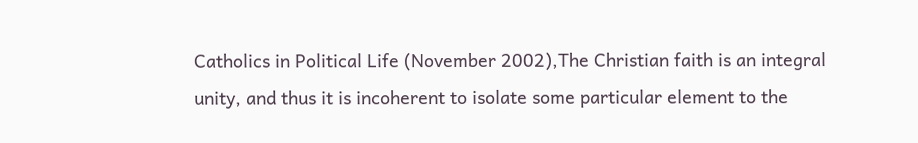Catholics in Political Life (November 2002),The Christian faith is an integral unity, and thus it is incoherent to isolate some particular element to the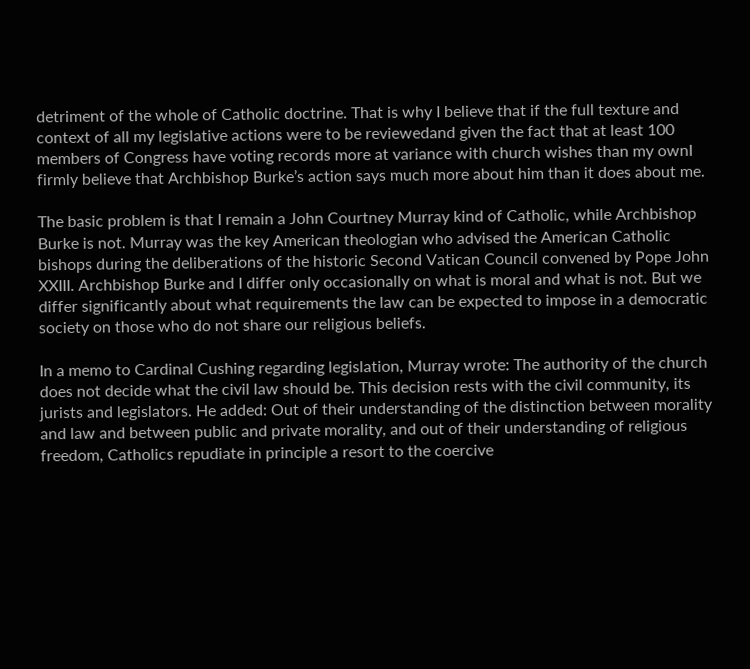detriment of the whole of Catholic doctrine. That is why I believe that if the full texture and context of all my legislative actions were to be reviewedand given the fact that at least 100 members of Congress have voting records more at variance with church wishes than my ownI firmly believe that Archbishop Burke’s action says much more about him than it does about me.

The basic problem is that I remain a John Courtney Murray kind of Catholic, while Archbishop Burke is not. Murray was the key American theologian who advised the American Catholic bishops during the deliberations of the historic Second Vatican Council convened by Pope John XXIII. Archbishop Burke and I differ only occasionally on what is moral and what is not. But we differ significantly about what requirements the law can be expected to impose in a democratic society on those who do not share our religious beliefs.

In a memo to Cardinal Cushing regarding legislation, Murray wrote: The authority of the church does not decide what the civil law should be. This decision rests with the civil community, its jurists and legislators. He added: Out of their understanding of the distinction between morality and law and between public and private morality, and out of their understanding of religious freedom, Catholics repudiate in principle a resort to the coercive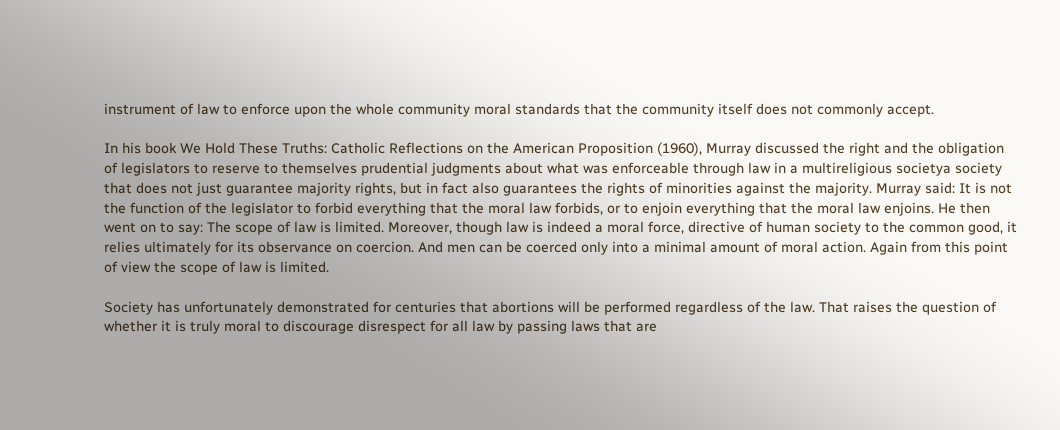instrument of law to enforce upon the whole community moral standards that the community itself does not commonly accept.

In his book We Hold These Truths: Catholic Reflections on the American Proposition (1960), Murray discussed the right and the obligation of legislators to reserve to themselves prudential judgments about what was enforceable through law in a multireligious societya society that does not just guarantee majority rights, but in fact also guarantees the rights of minorities against the majority. Murray said: It is not the function of the legislator to forbid everything that the moral law forbids, or to enjoin everything that the moral law enjoins. He then went on to say: The scope of law is limited. Moreover, though law is indeed a moral force, directive of human society to the common good, it relies ultimately for its observance on coercion. And men can be coerced only into a minimal amount of moral action. Again from this point of view the scope of law is limited.

Society has unfortunately demonstrated for centuries that abortions will be performed regardless of the law. That raises the question of whether it is truly moral to discourage disrespect for all law by passing laws that are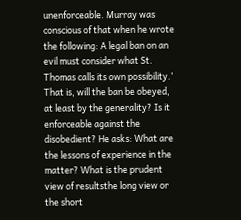unenforceable. Murray was conscious of that when he wrote the following: A legal ban on an evil must consider what St. Thomas calls its own possibility.’ That is, will the ban be obeyed, at least by the generality? Is it enforceable against the disobedient? He asks: What are the lessons of experience in the matter? What is the prudent view of resultsthe long view or the short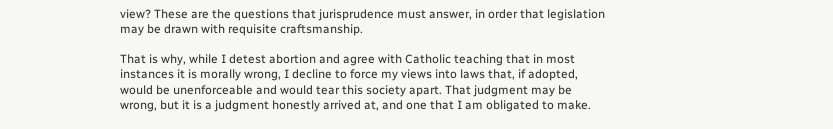view? These are the questions that jurisprudence must answer, in order that legislation may be drawn with requisite craftsmanship.

That is why, while I detest abortion and agree with Catholic teaching that in most instances it is morally wrong, I decline to force my views into laws that, if adopted, would be unenforceable and would tear this society apart. That judgment may be wrong, but it is a judgment honestly arrived at, and one that I am obligated to make.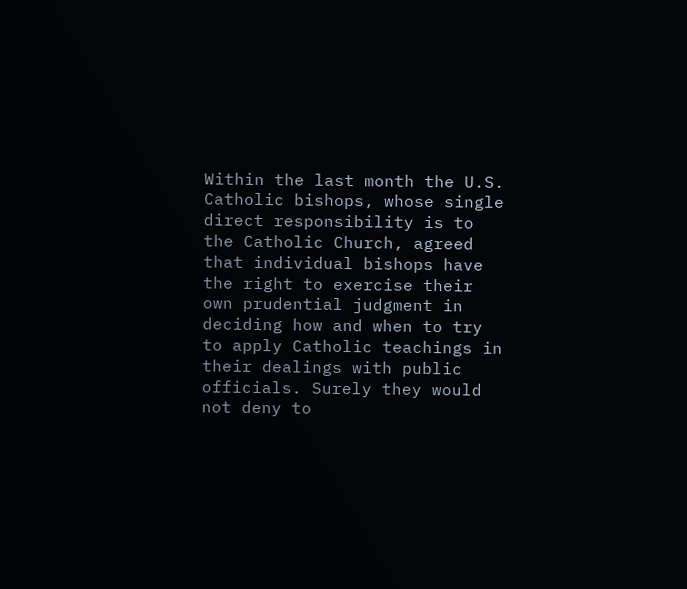Within the last month the U.S. Catholic bishops, whose single direct responsibility is to the Catholic Church, agreed that individual bishops have the right to exercise their own prudential judgment in deciding how and when to try to apply Catholic teachings in their dealings with public officials. Surely they would not deny to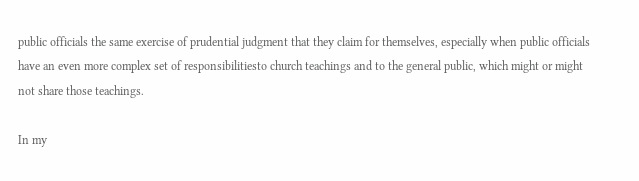public officials the same exercise of prudential judgment that they claim for themselves, especially when public officials have an even more complex set of responsibilitiesto church teachings and to the general public, which might or might not share those teachings.

In my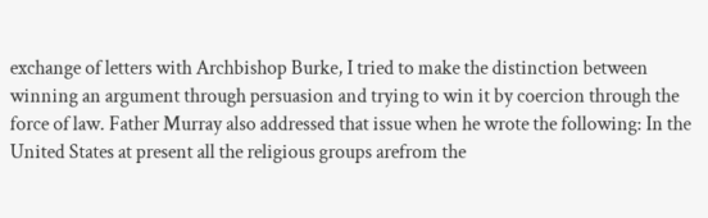exchange of letters with Archbishop Burke, I tried to make the distinction between winning an argument through persuasion and trying to win it by coercion through the force of law. Father Murray also addressed that issue when he wrote the following: In the United States at present all the religious groups arefrom the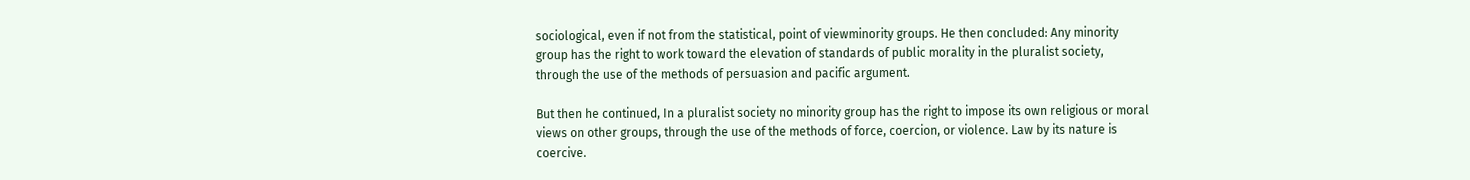sociological, even if not from the statistical, point of viewminority groups. He then concluded: Any minority group has the right to work toward the elevation of standards of public morality in the pluralist society, through the use of the methods of persuasion and pacific argument.

But then he continued, In a pluralist society no minority group has the right to impose its own religious or moral views on other groups, through the use of the methods of force, coercion, or violence. Law by its nature is coercive.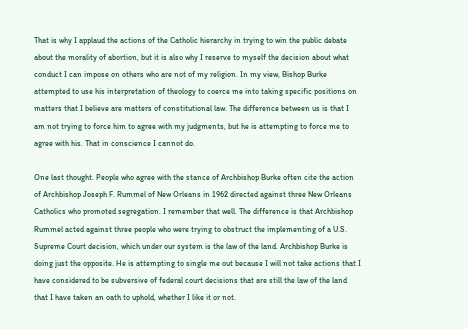That is why I applaud the actions of the Catholic hierarchy in trying to win the public debate about the morality of abortion, but it is also why I reserve to myself the decision about what conduct I can impose on others who are not of my religion. In my view, Bishop Burke attempted to use his interpretation of theology to coerce me into taking specific positions on matters that I believe are matters of constitutional law. The difference between us is that I am not trying to force him to agree with my judgments, but he is attempting to force me to agree with his. That in conscience I cannot do.

One last thought. People who agree with the stance of Archbishop Burke often cite the action of Archbishop Joseph F. Rummel of New Orleans in 1962 directed against three New Orleans Catholics who promoted segregation. I remember that well. The difference is that Archbishop Rummel acted against three people who were trying to obstruct the implementing of a U.S. Supreme Court decision, which under our system is the law of the land. Archbishop Burke is doing just the opposite. He is attempting to single me out because I will not take actions that I have considered to be subversive of federal court decisions that are still the law of the land that I have taken an oath to uphold, whether I like it or not.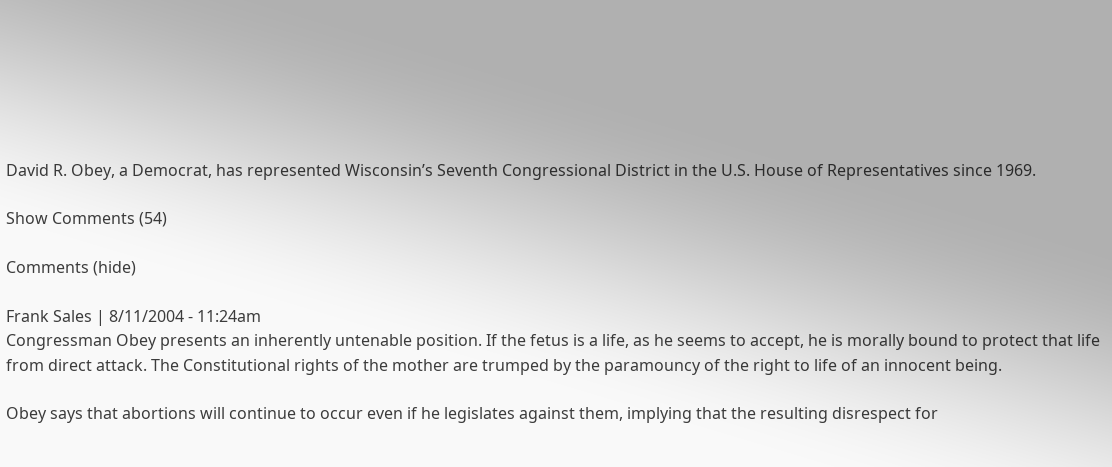David R. Obey, a Democrat, has represented Wisconsin’s Seventh Congressional District in the U.S. House of Representatives since 1969.

Show Comments (54)

Comments (hide)

Frank Sales | 8/11/2004 - 11:24am
Congressman Obey presents an inherently untenable position. If the fetus is a life, as he seems to accept, he is morally bound to protect that life from direct attack. The Constitutional rights of the mother are trumped by the paramouncy of the right to life of an innocent being.

Obey says that abortions will continue to occur even if he legislates against them, implying that the resulting disrespect for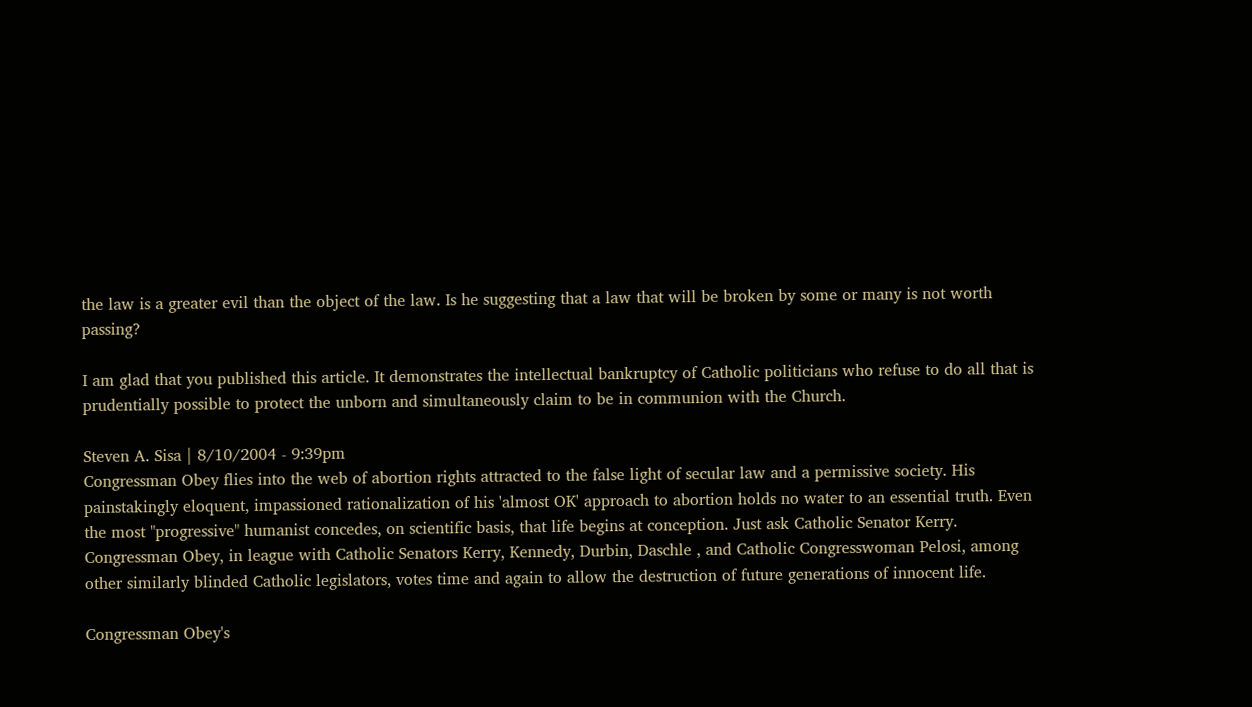the law is a greater evil than the object of the law. Is he suggesting that a law that will be broken by some or many is not worth passing?

I am glad that you published this article. It demonstrates the intellectual bankruptcy of Catholic politicians who refuse to do all that is prudentially possible to protect the unborn and simultaneously claim to be in communion with the Church.

Steven A. Sisa | 8/10/2004 - 9:39pm
Congressman Obey flies into the web of abortion rights attracted to the false light of secular law and a permissive society. His painstakingly eloquent, impassioned rationalization of his 'almost OK' approach to abortion holds no water to an essential truth. Even the most "progressive" humanist concedes, on scientific basis, that life begins at conception. Just ask Catholic Senator Kerry. Congressman Obey, in league with Catholic Senators Kerry, Kennedy, Durbin, Daschle , and Catholic Congresswoman Pelosi, among other similarly blinded Catholic legislators, votes time and again to allow the destruction of future generations of innocent life.

Congressman Obey's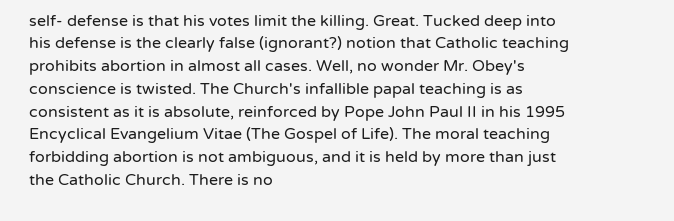self- defense is that his votes limit the killing. Great. Tucked deep into his defense is the clearly false (ignorant?) notion that Catholic teaching prohibits abortion in almost all cases. Well, no wonder Mr. Obey's conscience is twisted. The Church's infallible papal teaching is as consistent as it is absolute, reinforced by Pope John Paul II in his 1995 Encyclical Evangelium Vitae (The Gospel of Life). The moral teaching forbidding abortion is not ambiguous, and it is held by more than just the Catholic Church. There is no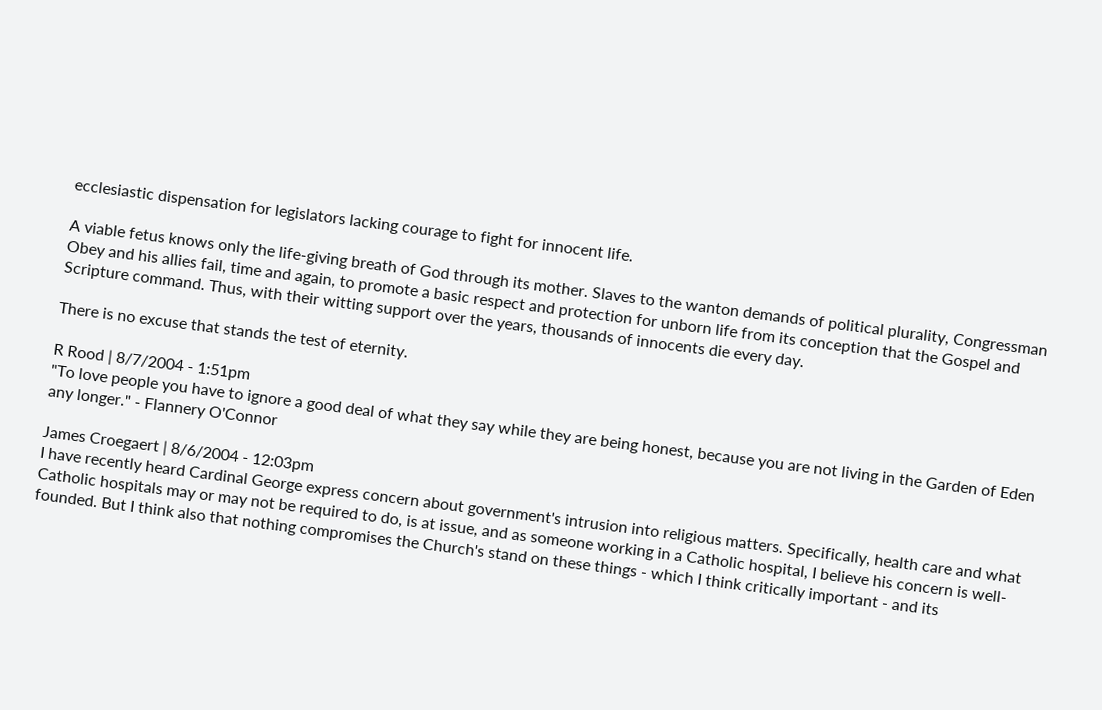ecclesiastic dispensation for legislators lacking courage to fight for innocent life.

A viable fetus knows only the life-giving breath of God through its mother. Slaves to the wanton demands of political plurality, Congressman Obey and his allies fail, time and again, to promote a basic respect and protection for unborn life from its conception that the Gospel and Scripture command. Thus, with their witting support over the years, thousands of innocents die every day.

There is no excuse that stands the test of eternity.

R Rood | 8/7/2004 - 1:51pm
"To love people you have to ignore a good deal of what they say while they are being honest, because you are not living in the Garden of Eden any longer." - Flannery O'Connor

James Croegaert | 8/6/2004 - 12:03pm
I have recently heard Cardinal George express concern about government's intrusion into religious matters. Specifically, health care and what Catholic hospitals may or may not be required to do, is at issue, and as someone working in a Catholic hospital, I believe his concern is well-founded. But I think also that nothing compromises the Church's stand on these things - which I think critically important - and its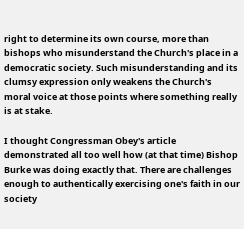right to determine its own course, more than bishops who misunderstand the Church's place in a democratic society. Such misunderstanding and its clumsy expression only weakens the Church's moral voice at those points where something really is at stake.

I thought Congressman Obey's article demonstrated all too well how (at that time) Bishop Burke was doing exactly that. There are challenges enough to authentically exercising one's faith in our society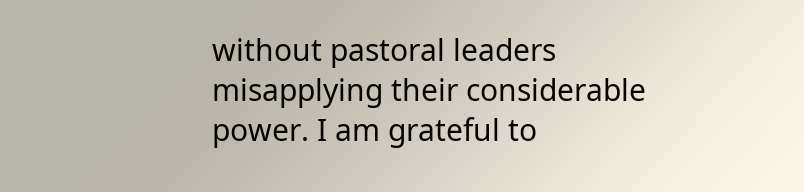without pastoral leaders misapplying their considerable power. I am grateful to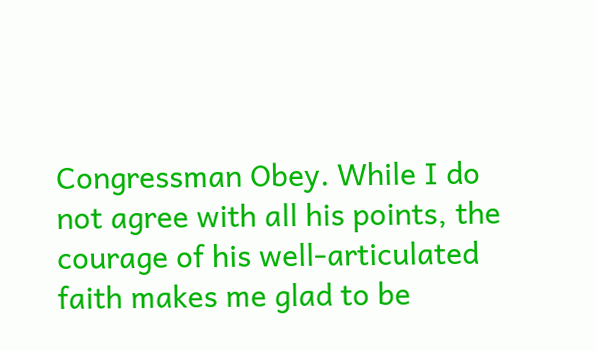Congressman Obey. While I do not agree with all his points, the courage of his well-articulated faith makes me glad to be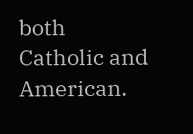both Catholic and American.